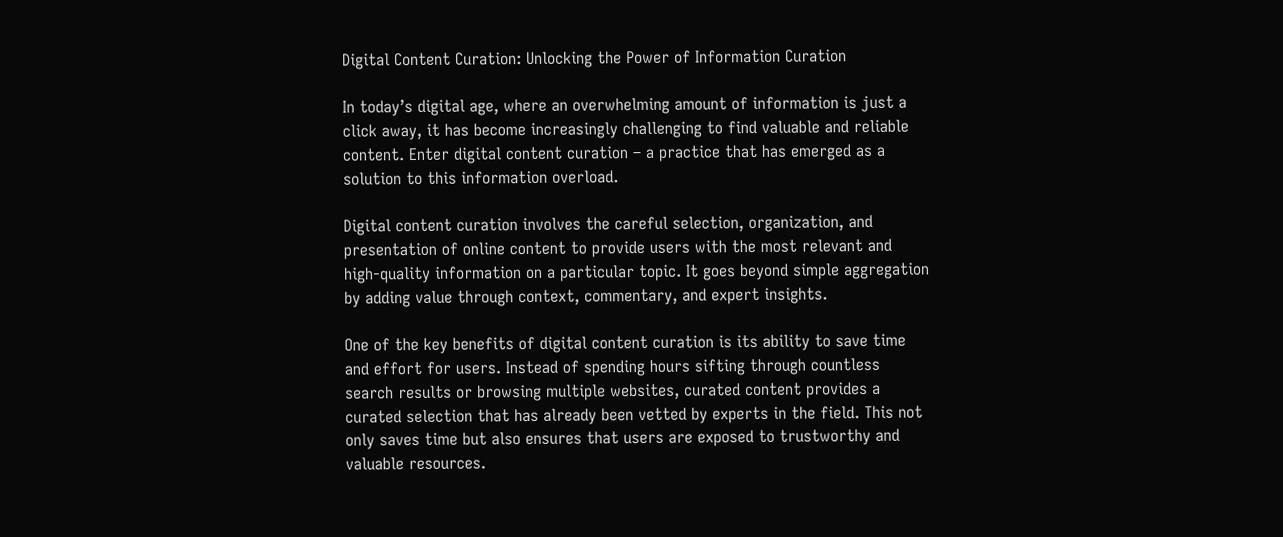Digital Content Curation: Unlocking the Power of Information Curation

In today’s digital age, where an overwhelming amount of information is just a click away, it has become increasingly challenging to find valuable and reliable content. Enter digital content curation – a practice that has emerged as a solution to this information overload.

Digital content curation involves the careful selection, organization, and presentation of online content to provide users with the most relevant and high-quality information on a particular topic. It goes beyond simple aggregation by adding value through context, commentary, and expert insights.

One of the key benefits of digital content curation is its ability to save time and effort for users. Instead of spending hours sifting through countless search results or browsing multiple websites, curated content provides a curated selection that has already been vetted by experts in the field. This not only saves time but also ensures that users are exposed to trustworthy and valuable resources.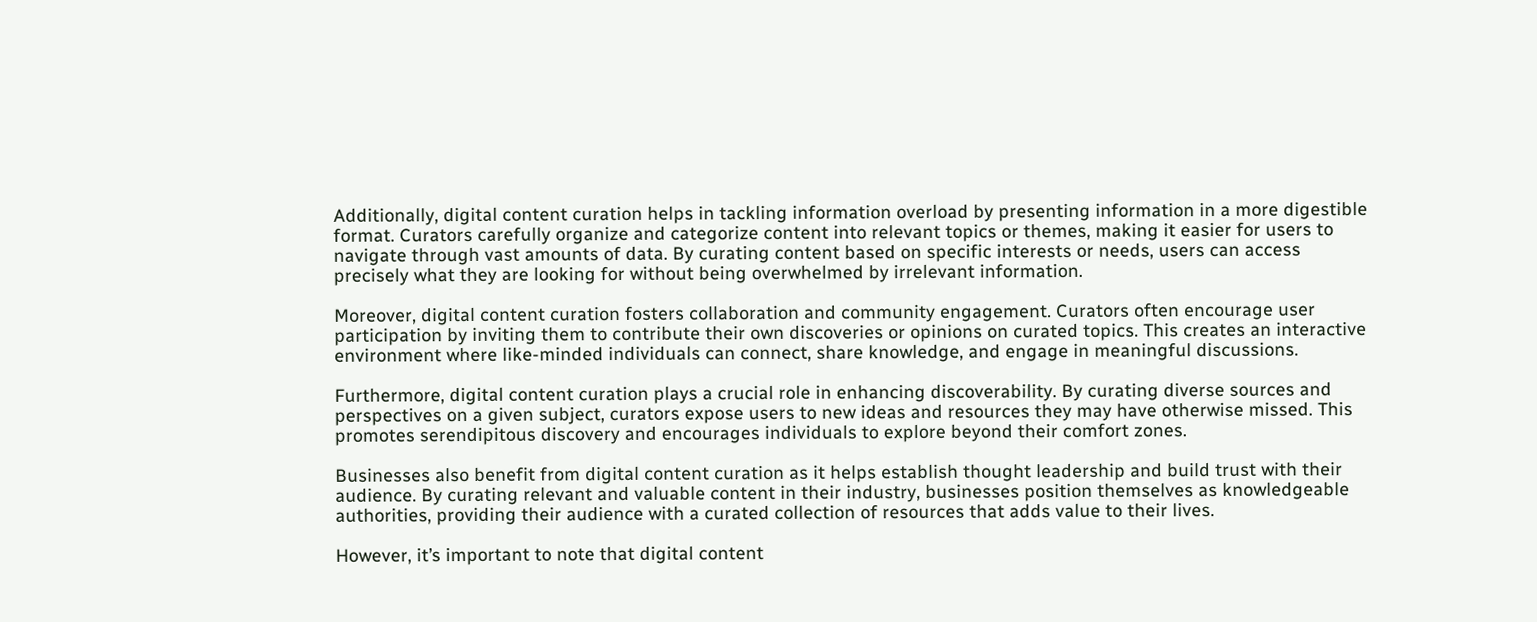Additionally, digital content curation helps in tackling information overload by presenting information in a more digestible format. Curators carefully organize and categorize content into relevant topics or themes, making it easier for users to navigate through vast amounts of data. By curating content based on specific interests or needs, users can access precisely what they are looking for without being overwhelmed by irrelevant information.

Moreover, digital content curation fosters collaboration and community engagement. Curators often encourage user participation by inviting them to contribute their own discoveries or opinions on curated topics. This creates an interactive environment where like-minded individuals can connect, share knowledge, and engage in meaningful discussions.

Furthermore, digital content curation plays a crucial role in enhancing discoverability. By curating diverse sources and perspectives on a given subject, curators expose users to new ideas and resources they may have otherwise missed. This promotes serendipitous discovery and encourages individuals to explore beyond their comfort zones.

Businesses also benefit from digital content curation as it helps establish thought leadership and build trust with their audience. By curating relevant and valuable content in their industry, businesses position themselves as knowledgeable authorities, providing their audience with a curated collection of resources that adds value to their lives.

However, it’s important to note that digital content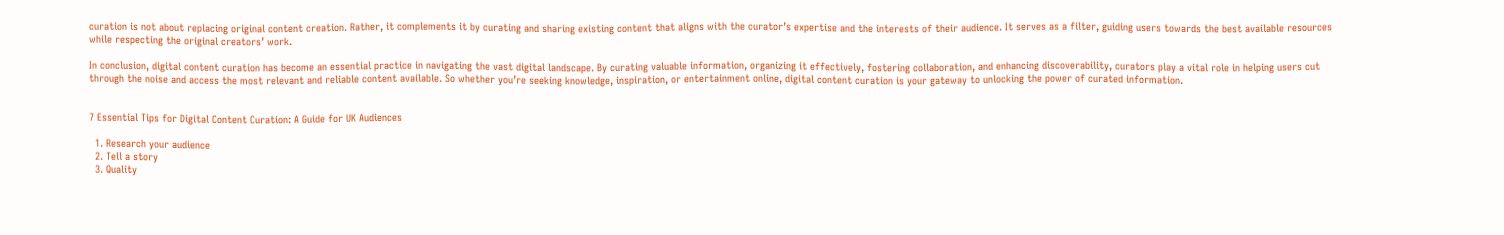curation is not about replacing original content creation. Rather, it complements it by curating and sharing existing content that aligns with the curator’s expertise and the interests of their audience. It serves as a filter, guiding users towards the best available resources while respecting the original creators’ work.

In conclusion, digital content curation has become an essential practice in navigating the vast digital landscape. By curating valuable information, organizing it effectively, fostering collaboration, and enhancing discoverability, curators play a vital role in helping users cut through the noise and access the most relevant and reliable content available. So whether you’re seeking knowledge, inspiration, or entertainment online, digital content curation is your gateway to unlocking the power of curated information.


7 Essential Tips for Digital Content Curation: A Guide for UK Audiences

  1. Research your audience
  2. Tell a story
  3. Quality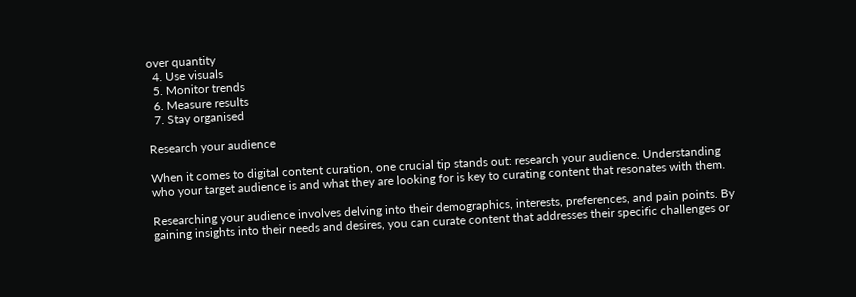over quantity
  4. Use visuals
  5. Monitor trends
  6. Measure results
  7. Stay organised

Research your audience

When it comes to digital content curation, one crucial tip stands out: research your audience. Understanding who your target audience is and what they are looking for is key to curating content that resonates with them.

Researching your audience involves delving into their demographics, interests, preferences, and pain points. By gaining insights into their needs and desires, you can curate content that addresses their specific challenges or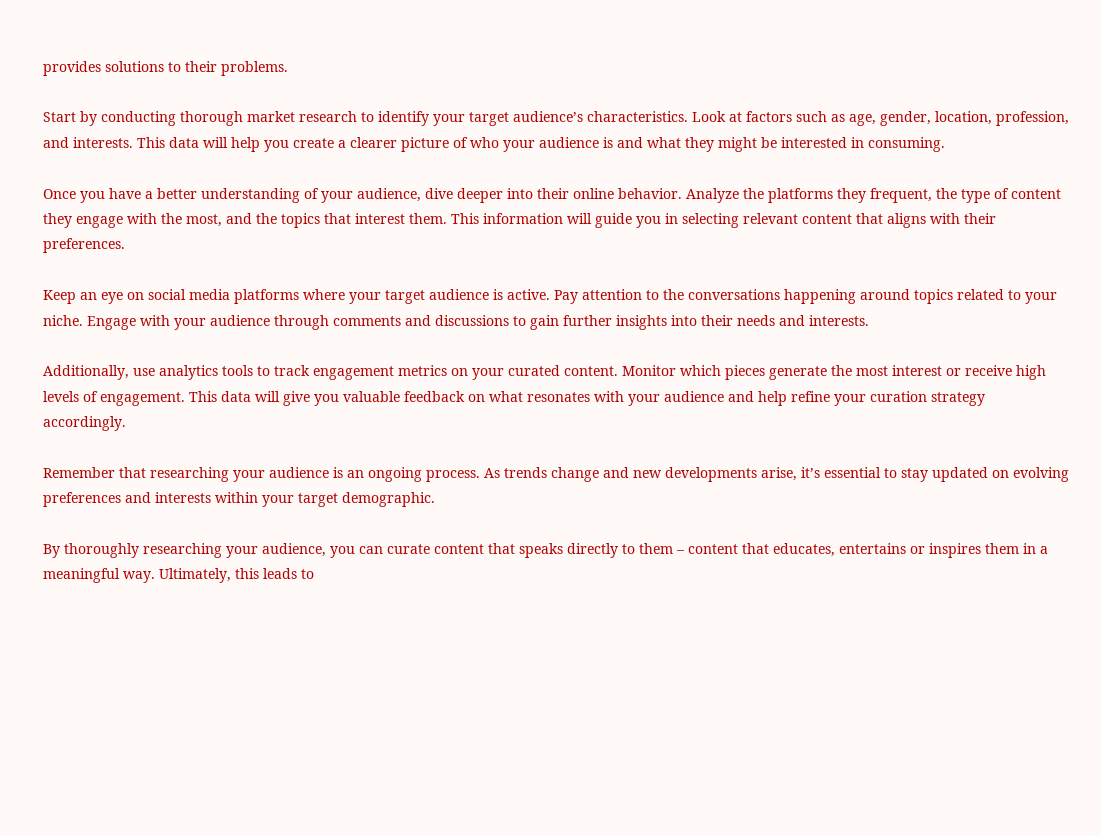provides solutions to their problems.

Start by conducting thorough market research to identify your target audience’s characteristics. Look at factors such as age, gender, location, profession, and interests. This data will help you create a clearer picture of who your audience is and what they might be interested in consuming.

Once you have a better understanding of your audience, dive deeper into their online behavior. Analyze the platforms they frequent, the type of content they engage with the most, and the topics that interest them. This information will guide you in selecting relevant content that aligns with their preferences.

Keep an eye on social media platforms where your target audience is active. Pay attention to the conversations happening around topics related to your niche. Engage with your audience through comments and discussions to gain further insights into their needs and interests.

Additionally, use analytics tools to track engagement metrics on your curated content. Monitor which pieces generate the most interest or receive high levels of engagement. This data will give you valuable feedback on what resonates with your audience and help refine your curation strategy accordingly.

Remember that researching your audience is an ongoing process. As trends change and new developments arise, it’s essential to stay updated on evolving preferences and interests within your target demographic.

By thoroughly researching your audience, you can curate content that speaks directly to them – content that educates, entertains or inspires them in a meaningful way. Ultimately, this leads to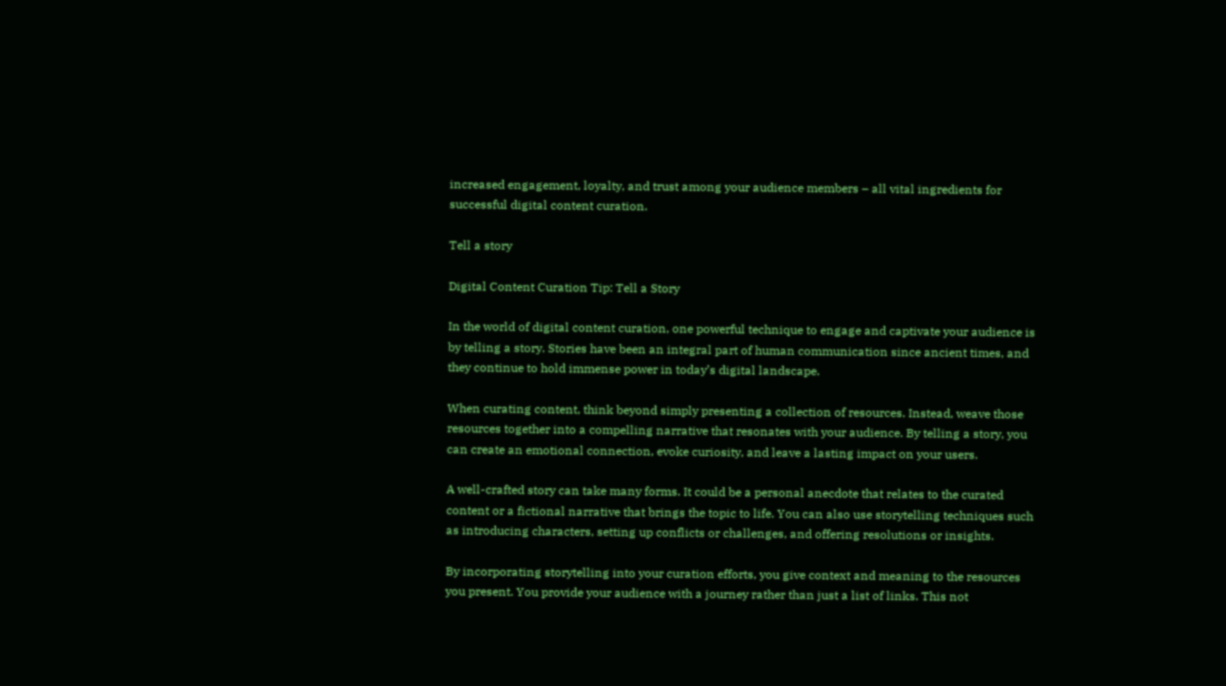increased engagement, loyalty, and trust among your audience members – all vital ingredients for successful digital content curation.

Tell a story

Digital Content Curation Tip: Tell a Story

In the world of digital content curation, one powerful technique to engage and captivate your audience is by telling a story. Stories have been an integral part of human communication since ancient times, and they continue to hold immense power in today’s digital landscape.

When curating content, think beyond simply presenting a collection of resources. Instead, weave those resources together into a compelling narrative that resonates with your audience. By telling a story, you can create an emotional connection, evoke curiosity, and leave a lasting impact on your users.

A well-crafted story can take many forms. It could be a personal anecdote that relates to the curated content or a fictional narrative that brings the topic to life. You can also use storytelling techniques such as introducing characters, setting up conflicts or challenges, and offering resolutions or insights.

By incorporating storytelling into your curation efforts, you give context and meaning to the resources you present. You provide your audience with a journey rather than just a list of links. This not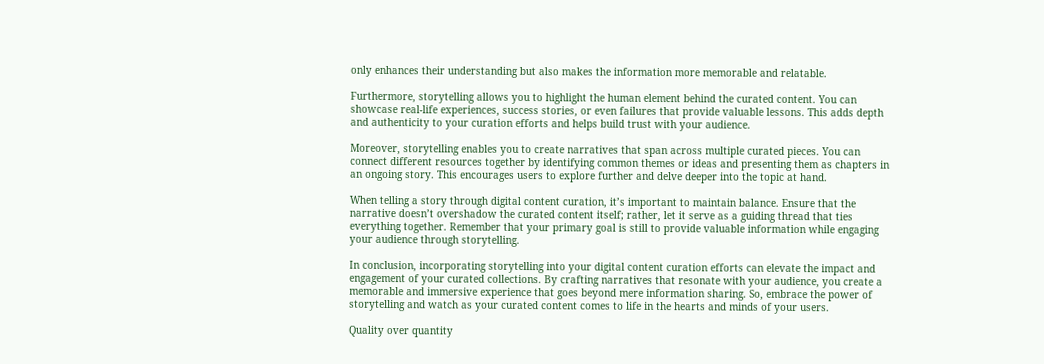only enhances their understanding but also makes the information more memorable and relatable.

Furthermore, storytelling allows you to highlight the human element behind the curated content. You can showcase real-life experiences, success stories, or even failures that provide valuable lessons. This adds depth and authenticity to your curation efforts and helps build trust with your audience.

Moreover, storytelling enables you to create narratives that span across multiple curated pieces. You can connect different resources together by identifying common themes or ideas and presenting them as chapters in an ongoing story. This encourages users to explore further and delve deeper into the topic at hand.

When telling a story through digital content curation, it’s important to maintain balance. Ensure that the narrative doesn’t overshadow the curated content itself; rather, let it serve as a guiding thread that ties everything together. Remember that your primary goal is still to provide valuable information while engaging your audience through storytelling.

In conclusion, incorporating storytelling into your digital content curation efforts can elevate the impact and engagement of your curated collections. By crafting narratives that resonate with your audience, you create a memorable and immersive experience that goes beyond mere information sharing. So, embrace the power of storytelling and watch as your curated content comes to life in the hearts and minds of your users.

Quality over quantity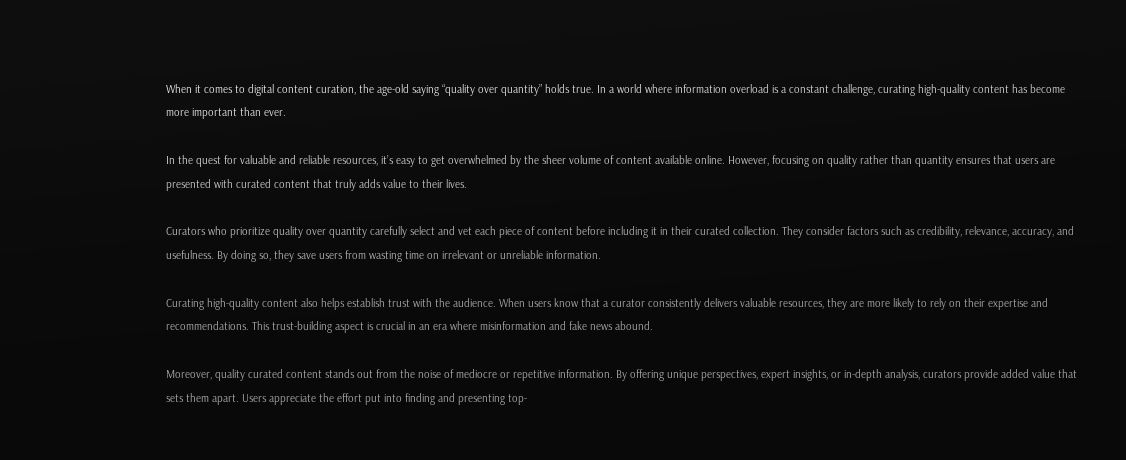When it comes to digital content curation, the age-old saying “quality over quantity” holds true. In a world where information overload is a constant challenge, curating high-quality content has become more important than ever.

In the quest for valuable and reliable resources, it’s easy to get overwhelmed by the sheer volume of content available online. However, focusing on quality rather than quantity ensures that users are presented with curated content that truly adds value to their lives.

Curators who prioritize quality over quantity carefully select and vet each piece of content before including it in their curated collection. They consider factors such as credibility, relevance, accuracy, and usefulness. By doing so, they save users from wasting time on irrelevant or unreliable information.

Curating high-quality content also helps establish trust with the audience. When users know that a curator consistently delivers valuable resources, they are more likely to rely on their expertise and recommendations. This trust-building aspect is crucial in an era where misinformation and fake news abound.

Moreover, quality curated content stands out from the noise of mediocre or repetitive information. By offering unique perspectives, expert insights, or in-depth analysis, curators provide added value that sets them apart. Users appreciate the effort put into finding and presenting top-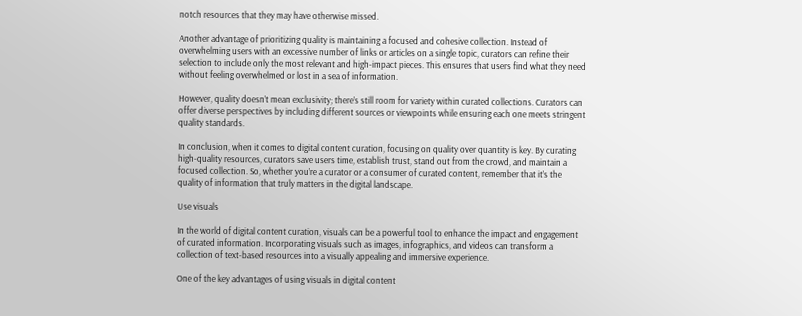notch resources that they may have otherwise missed.

Another advantage of prioritizing quality is maintaining a focused and cohesive collection. Instead of overwhelming users with an excessive number of links or articles on a single topic, curators can refine their selection to include only the most relevant and high-impact pieces. This ensures that users find what they need without feeling overwhelmed or lost in a sea of information.

However, quality doesn’t mean exclusivity; there’s still room for variety within curated collections. Curators can offer diverse perspectives by including different sources or viewpoints while ensuring each one meets stringent quality standards.

In conclusion, when it comes to digital content curation, focusing on quality over quantity is key. By curating high-quality resources, curators save users time, establish trust, stand out from the crowd, and maintain a focused collection. So, whether you’re a curator or a consumer of curated content, remember that it’s the quality of information that truly matters in the digital landscape.

Use visuals

In the world of digital content curation, visuals can be a powerful tool to enhance the impact and engagement of curated information. Incorporating visuals such as images, infographics, and videos can transform a collection of text-based resources into a visually appealing and immersive experience.

One of the key advantages of using visuals in digital content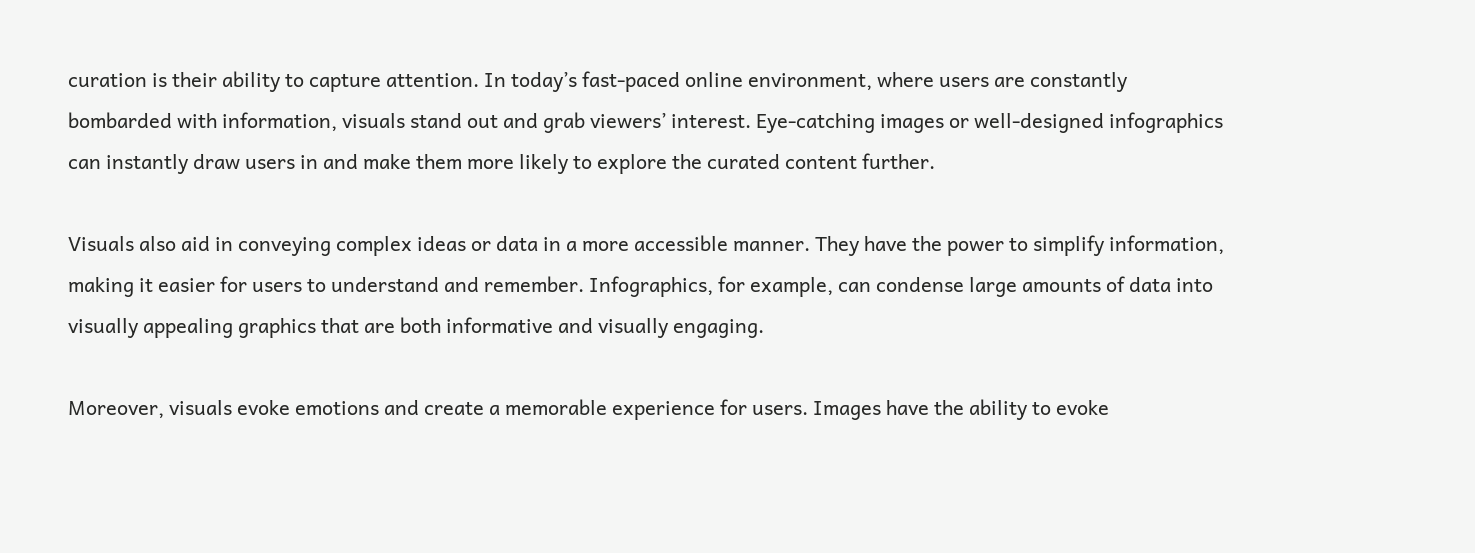curation is their ability to capture attention. In today’s fast-paced online environment, where users are constantly bombarded with information, visuals stand out and grab viewers’ interest. Eye-catching images or well-designed infographics can instantly draw users in and make them more likely to explore the curated content further.

Visuals also aid in conveying complex ideas or data in a more accessible manner. They have the power to simplify information, making it easier for users to understand and remember. Infographics, for example, can condense large amounts of data into visually appealing graphics that are both informative and visually engaging.

Moreover, visuals evoke emotions and create a memorable experience for users. Images have the ability to evoke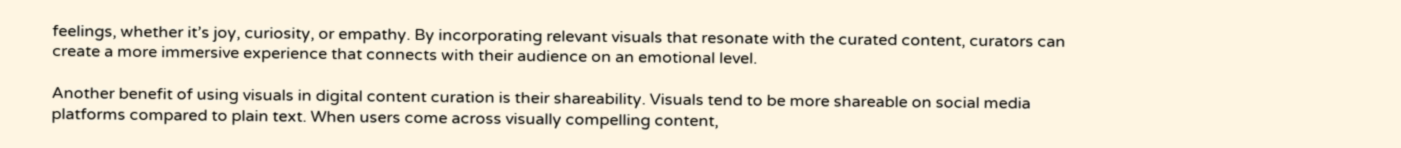feelings, whether it’s joy, curiosity, or empathy. By incorporating relevant visuals that resonate with the curated content, curators can create a more immersive experience that connects with their audience on an emotional level.

Another benefit of using visuals in digital content curation is their shareability. Visuals tend to be more shareable on social media platforms compared to plain text. When users come across visually compelling content,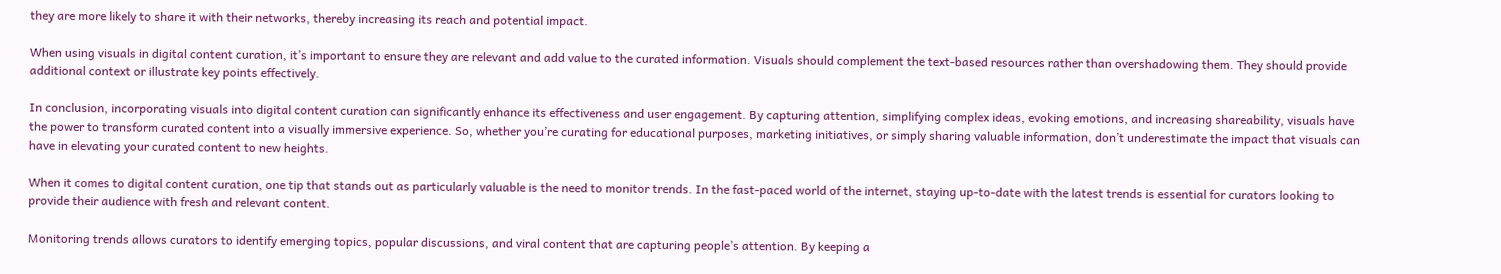they are more likely to share it with their networks, thereby increasing its reach and potential impact.

When using visuals in digital content curation, it’s important to ensure they are relevant and add value to the curated information. Visuals should complement the text-based resources rather than overshadowing them. They should provide additional context or illustrate key points effectively.

In conclusion, incorporating visuals into digital content curation can significantly enhance its effectiveness and user engagement. By capturing attention, simplifying complex ideas, evoking emotions, and increasing shareability, visuals have the power to transform curated content into a visually immersive experience. So, whether you’re curating for educational purposes, marketing initiatives, or simply sharing valuable information, don’t underestimate the impact that visuals can have in elevating your curated content to new heights.

When it comes to digital content curation, one tip that stands out as particularly valuable is the need to monitor trends. In the fast-paced world of the internet, staying up-to-date with the latest trends is essential for curators looking to provide their audience with fresh and relevant content.

Monitoring trends allows curators to identify emerging topics, popular discussions, and viral content that are capturing people’s attention. By keeping a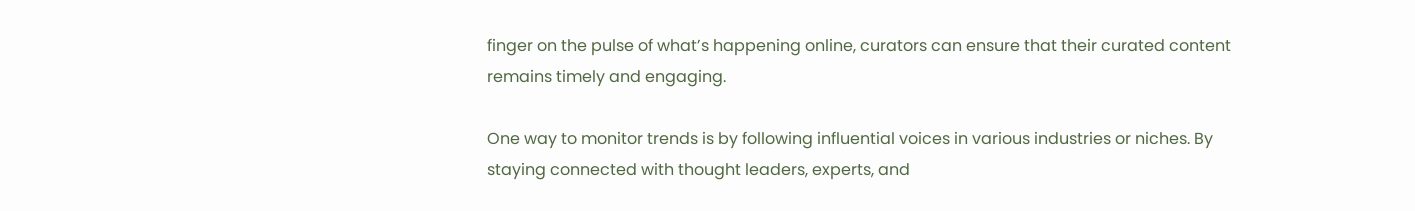finger on the pulse of what’s happening online, curators can ensure that their curated content remains timely and engaging.

One way to monitor trends is by following influential voices in various industries or niches. By staying connected with thought leaders, experts, and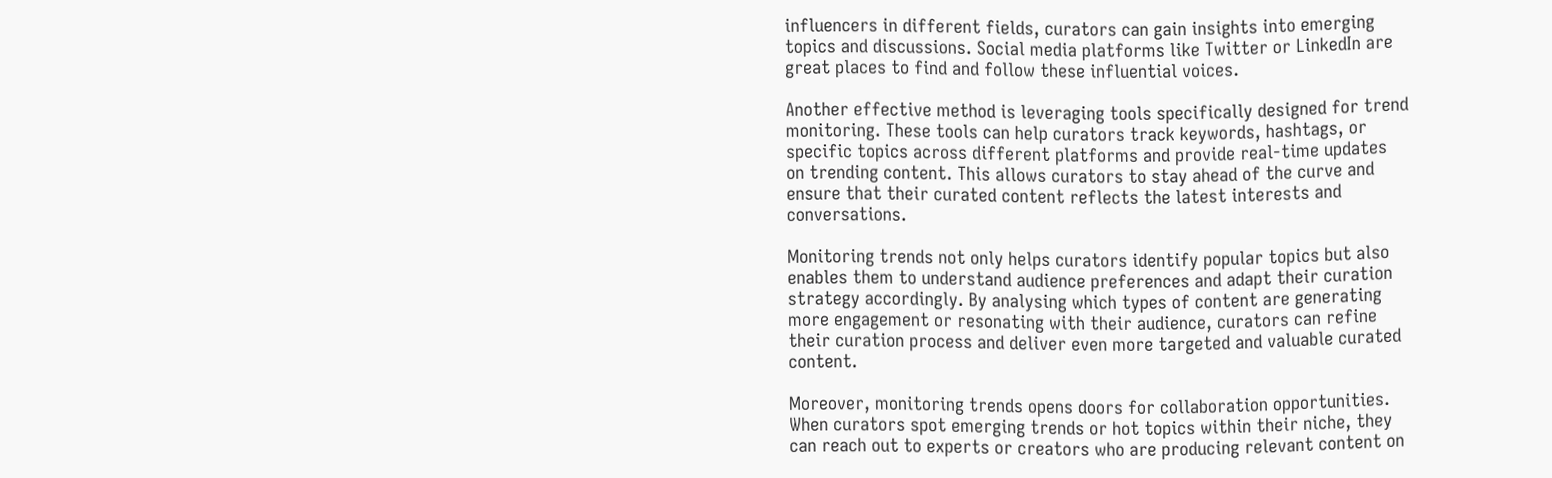influencers in different fields, curators can gain insights into emerging topics and discussions. Social media platforms like Twitter or LinkedIn are great places to find and follow these influential voices.

Another effective method is leveraging tools specifically designed for trend monitoring. These tools can help curators track keywords, hashtags, or specific topics across different platforms and provide real-time updates on trending content. This allows curators to stay ahead of the curve and ensure that their curated content reflects the latest interests and conversations.

Monitoring trends not only helps curators identify popular topics but also enables them to understand audience preferences and adapt their curation strategy accordingly. By analysing which types of content are generating more engagement or resonating with their audience, curators can refine their curation process and deliver even more targeted and valuable curated content.

Moreover, monitoring trends opens doors for collaboration opportunities. When curators spot emerging trends or hot topics within their niche, they can reach out to experts or creators who are producing relevant content on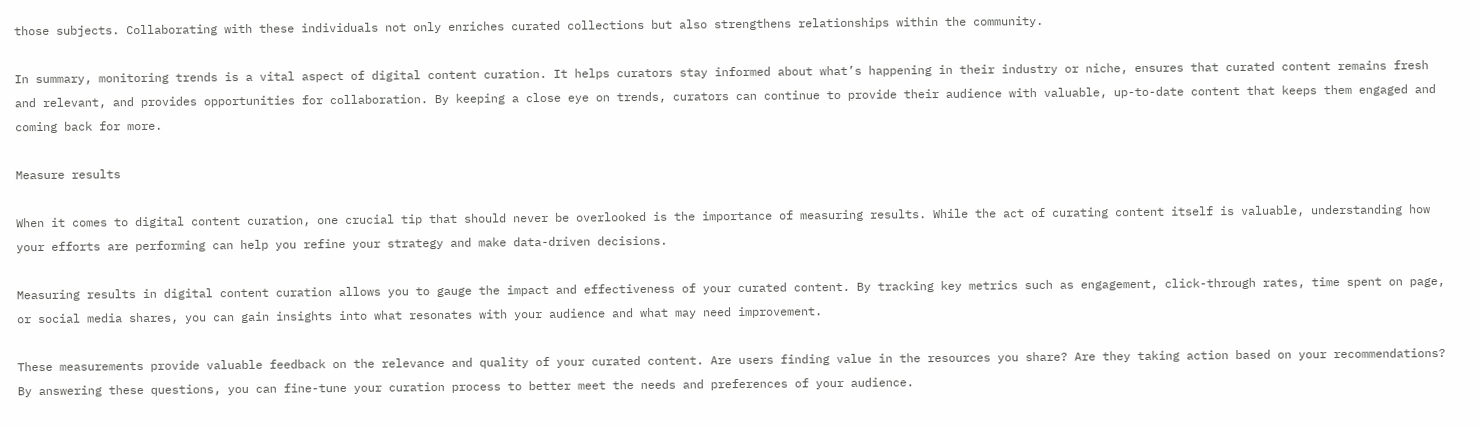those subjects. Collaborating with these individuals not only enriches curated collections but also strengthens relationships within the community.

In summary, monitoring trends is a vital aspect of digital content curation. It helps curators stay informed about what’s happening in their industry or niche, ensures that curated content remains fresh and relevant, and provides opportunities for collaboration. By keeping a close eye on trends, curators can continue to provide their audience with valuable, up-to-date content that keeps them engaged and coming back for more.

Measure results

When it comes to digital content curation, one crucial tip that should never be overlooked is the importance of measuring results. While the act of curating content itself is valuable, understanding how your efforts are performing can help you refine your strategy and make data-driven decisions.

Measuring results in digital content curation allows you to gauge the impact and effectiveness of your curated content. By tracking key metrics such as engagement, click-through rates, time spent on page, or social media shares, you can gain insights into what resonates with your audience and what may need improvement.

These measurements provide valuable feedback on the relevance and quality of your curated content. Are users finding value in the resources you share? Are they taking action based on your recommendations? By answering these questions, you can fine-tune your curation process to better meet the needs and preferences of your audience.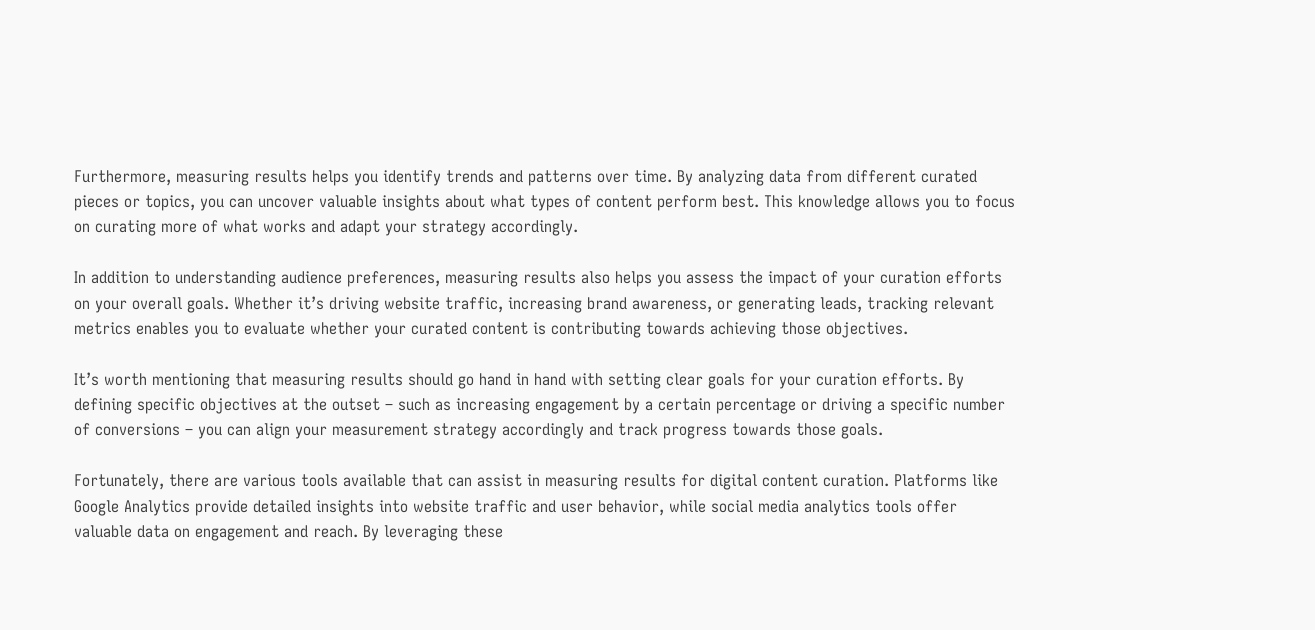Furthermore, measuring results helps you identify trends and patterns over time. By analyzing data from different curated pieces or topics, you can uncover valuable insights about what types of content perform best. This knowledge allows you to focus on curating more of what works and adapt your strategy accordingly.

In addition to understanding audience preferences, measuring results also helps you assess the impact of your curation efforts on your overall goals. Whether it’s driving website traffic, increasing brand awareness, or generating leads, tracking relevant metrics enables you to evaluate whether your curated content is contributing towards achieving those objectives.

It’s worth mentioning that measuring results should go hand in hand with setting clear goals for your curation efforts. By defining specific objectives at the outset – such as increasing engagement by a certain percentage or driving a specific number of conversions – you can align your measurement strategy accordingly and track progress towards those goals.

Fortunately, there are various tools available that can assist in measuring results for digital content curation. Platforms like Google Analytics provide detailed insights into website traffic and user behavior, while social media analytics tools offer valuable data on engagement and reach. By leveraging these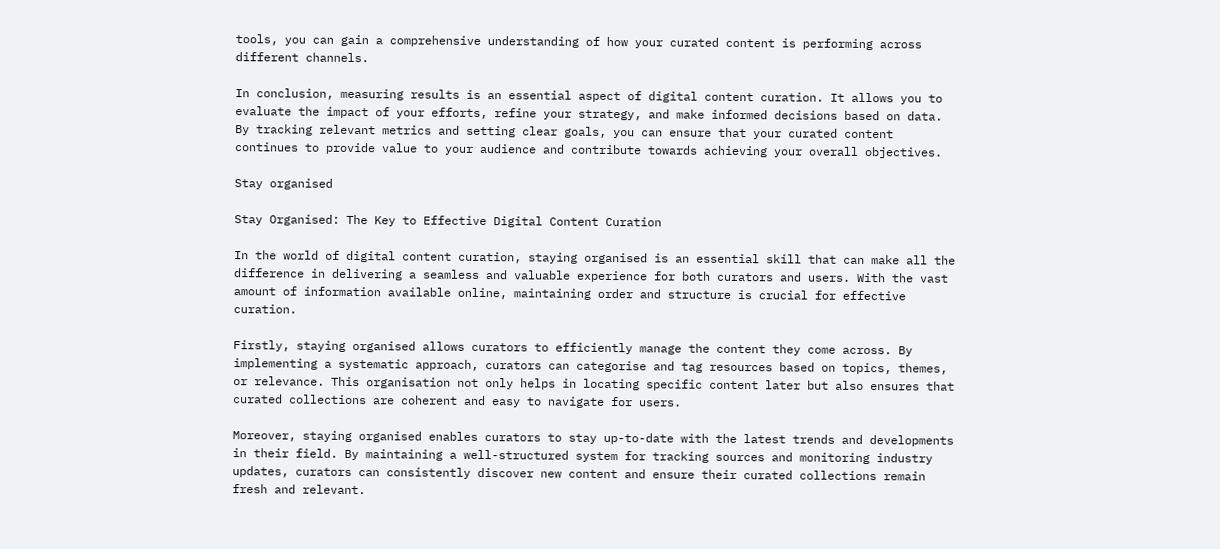tools, you can gain a comprehensive understanding of how your curated content is performing across different channels.

In conclusion, measuring results is an essential aspect of digital content curation. It allows you to evaluate the impact of your efforts, refine your strategy, and make informed decisions based on data. By tracking relevant metrics and setting clear goals, you can ensure that your curated content continues to provide value to your audience and contribute towards achieving your overall objectives.

Stay organised

Stay Organised: The Key to Effective Digital Content Curation

In the world of digital content curation, staying organised is an essential skill that can make all the difference in delivering a seamless and valuable experience for both curators and users. With the vast amount of information available online, maintaining order and structure is crucial for effective curation.

Firstly, staying organised allows curators to efficiently manage the content they come across. By implementing a systematic approach, curators can categorise and tag resources based on topics, themes, or relevance. This organisation not only helps in locating specific content later but also ensures that curated collections are coherent and easy to navigate for users.

Moreover, staying organised enables curators to stay up-to-date with the latest trends and developments in their field. By maintaining a well-structured system for tracking sources and monitoring industry updates, curators can consistently discover new content and ensure their curated collections remain fresh and relevant.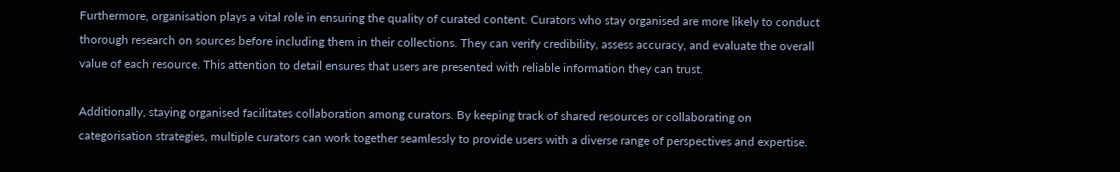Furthermore, organisation plays a vital role in ensuring the quality of curated content. Curators who stay organised are more likely to conduct thorough research on sources before including them in their collections. They can verify credibility, assess accuracy, and evaluate the overall value of each resource. This attention to detail ensures that users are presented with reliable information they can trust.

Additionally, staying organised facilitates collaboration among curators. By keeping track of shared resources or collaborating on categorisation strategies, multiple curators can work together seamlessly to provide users with a diverse range of perspectives and expertise.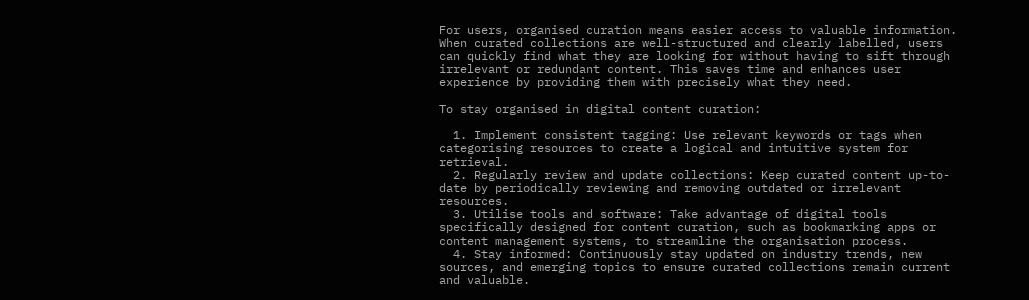For users, organised curation means easier access to valuable information. When curated collections are well-structured and clearly labelled, users can quickly find what they are looking for without having to sift through irrelevant or redundant content. This saves time and enhances user experience by providing them with precisely what they need.

To stay organised in digital content curation:

  1. Implement consistent tagging: Use relevant keywords or tags when categorising resources to create a logical and intuitive system for retrieval.
  2. Regularly review and update collections: Keep curated content up-to-date by periodically reviewing and removing outdated or irrelevant resources.
  3. Utilise tools and software: Take advantage of digital tools specifically designed for content curation, such as bookmarking apps or content management systems, to streamline the organisation process.
  4. Stay informed: Continuously stay updated on industry trends, new sources, and emerging topics to ensure curated collections remain current and valuable.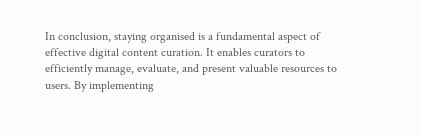In conclusion, staying organised is a fundamental aspect of effective digital content curation. It enables curators to efficiently manage, evaluate, and present valuable resources to users. By implementing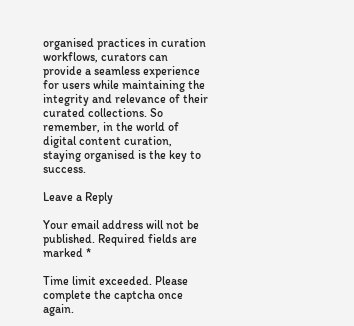organised practices in curation workflows, curators can provide a seamless experience for users while maintaining the integrity and relevance of their curated collections. So remember, in the world of digital content curation, staying organised is the key to success.

Leave a Reply

Your email address will not be published. Required fields are marked *

Time limit exceeded. Please complete the captcha once again.